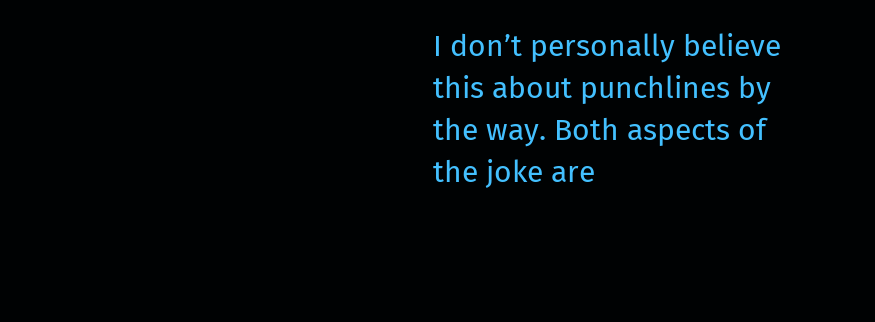I don’t personally believe this about punchlines by the way. Both aspects of the joke are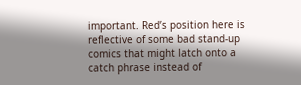important. Red’s position here is reflective of some bad stand-up comics that might latch onto a catch phrase instead of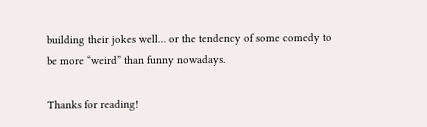building their jokes well… or the tendency of some comedy to be more “weird” than funny nowadays.

Thanks for reading!